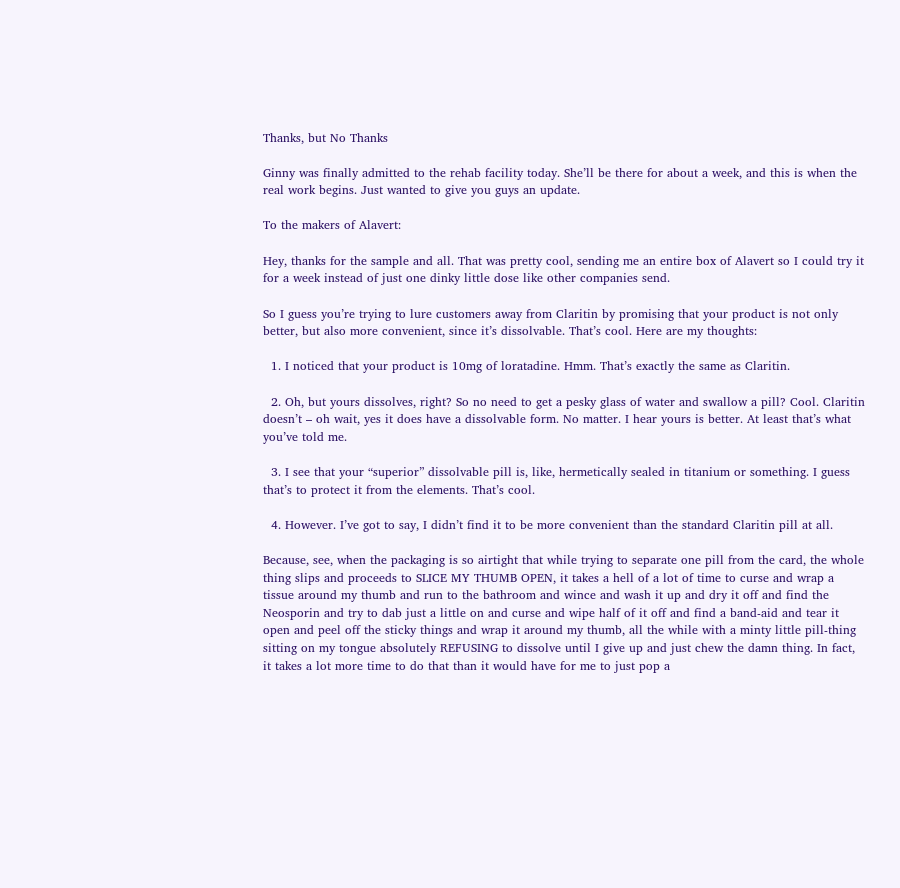Thanks, but No Thanks

Ginny was finally admitted to the rehab facility today. She’ll be there for about a week, and this is when the real work begins. Just wanted to give you guys an update.

To the makers of Alavert:

Hey, thanks for the sample and all. That was pretty cool, sending me an entire box of Alavert so I could try it for a week instead of just one dinky little dose like other companies send.

So I guess you’re trying to lure customers away from Claritin by promising that your product is not only better, but also more convenient, since it’s dissolvable. That’s cool. Here are my thoughts:

  1. I noticed that your product is 10mg of loratadine. Hmm. That’s exactly the same as Claritin.

  2. Oh, but yours dissolves, right? So no need to get a pesky glass of water and swallow a pill? Cool. Claritin doesn’t – oh wait, yes it does have a dissolvable form. No matter. I hear yours is better. At least that’s what you’ve told me.

  3. I see that your “superior” dissolvable pill is, like, hermetically sealed in titanium or something. I guess that’s to protect it from the elements. That’s cool.

  4. However. I’ve got to say, I didn’t find it to be more convenient than the standard Claritin pill at all.

Because, see, when the packaging is so airtight that while trying to separate one pill from the card, the whole thing slips and proceeds to SLICE MY THUMB OPEN, it takes a hell of a lot of time to curse and wrap a tissue around my thumb and run to the bathroom and wince and wash it up and dry it off and find the Neosporin and try to dab just a little on and curse and wipe half of it off and find a band-aid and tear it open and peel off the sticky things and wrap it around my thumb, all the while with a minty little pill-thing sitting on my tongue absolutely REFUSING to dissolve until I give up and just chew the damn thing. In fact, it takes a lot more time to do that than it would have for me to just pop a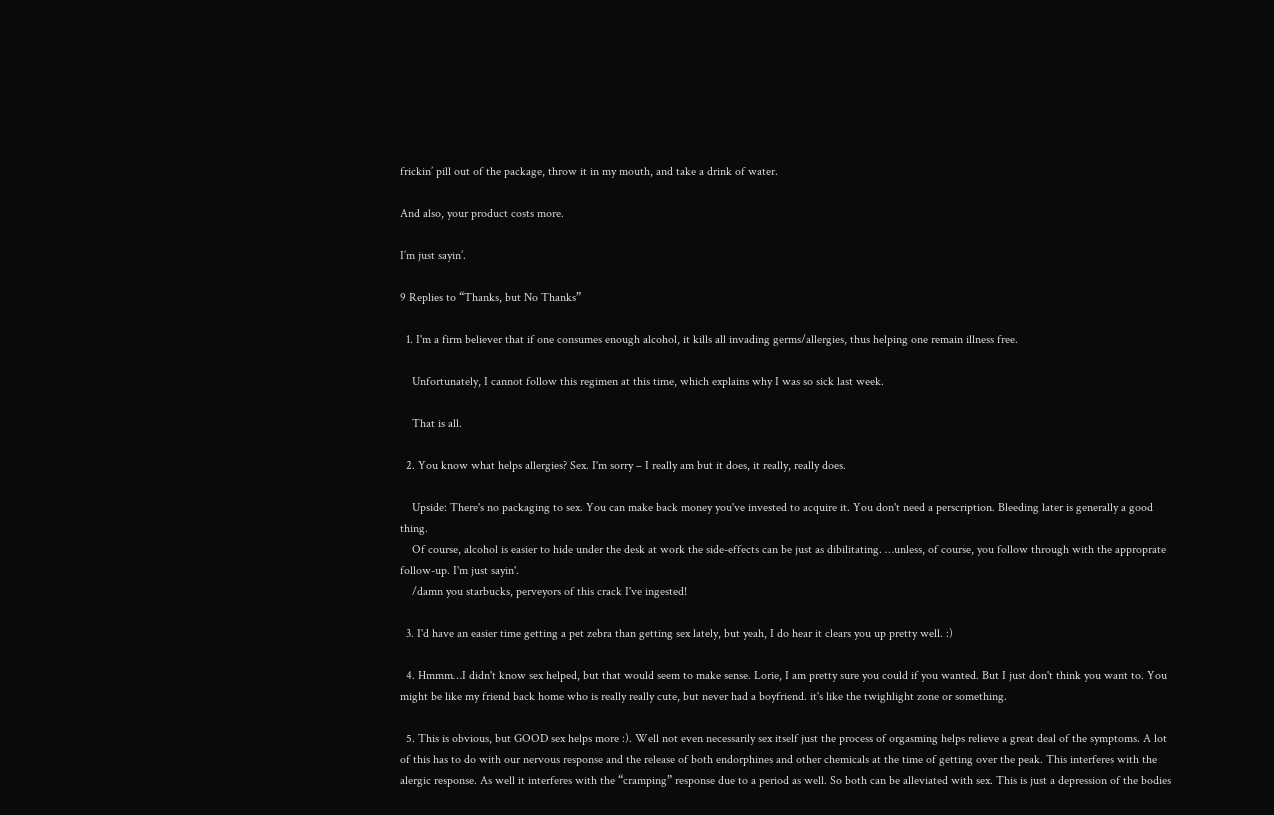frickin’ pill out of the package, throw it in my mouth, and take a drink of water.

And also, your product costs more.

I’m just sayin’.

9 Replies to “Thanks, but No Thanks”

  1. I'm a firm believer that if one consumes enough alcohol, it kills all invading germs/allergies, thus helping one remain illness free.

    Unfortunately, I cannot follow this regimen at this time, which explains why I was so sick last week.

    That is all.

  2. You know what helps allergies? Sex. I'm sorry – I really am but it does, it really, really does.

    Upside: There's no packaging to sex. You can make back money you've invested to acquire it. You don't need a perscription. Bleeding later is generally a good thing.
    Of course, alcohol is easier to hide under the desk at work the side-effects can be just as dibilitating. …unless, of course, you follow through with the approprate follow-up. I'm just sayin'.
    /damn you starbucks, perveyors of this crack I've ingested!

  3. I'd have an easier time getting a pet zebra than getting sex lately, but yeah, I do hear it clears you up pretty well. :)

  4. Hmmm…I didn't know sex helped, but that would seem to make sense. Lorie, I am pretty sure you could if you wanted. But I just don't think you want to. You might be like my friend back home who is really really cute, but never had a boyfriend. it's like the twighlight zone or something.

  5. This is obvious, but GOOD sex helps more :). Well not even necessarily sex itself just the process of orgasming helps relieve a great deal of the symptoms. A lot of this has to do with our nervous response and the release of both endorphines and other chemicals at the time of getting over the peak. This interferes with the alergic response. As well it interferes with the “cramping” response due to a period as well. So both can be alleviated with sex. This is just a depression of the bodies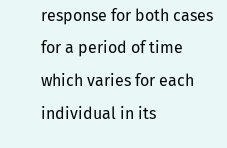response for both cases for a period of time which varies for each individual in its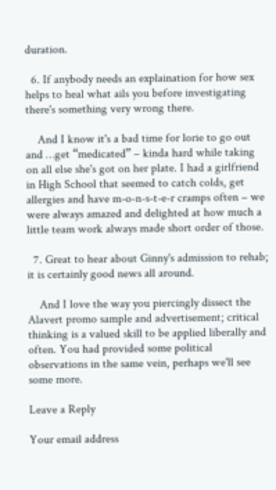duration.

  6. If anybody needs an explaination for how sex helps to heal what ails you before investigating there's something very wrong there.

    And I know it's a bad time for lorie to go out and …get “medicated” – kinda hard while taking on all else she's got on her plate. I had a girlfriend in High School that seemed to catch colds, get allergies and have m-o-n-s-t-e-r cramps often – we were always amazed and delighted at how much a little team work always made short order of those.

  7. Great to hear about Ginny's admission to rehab; it is certainly good news all around.

    And I love the way you piercingly dissect the Alavert promo sample and advertisement; critical thinking is a valued skill to be applied liberally and often. You had provided some political observations in the same vein, perhaps we'll see some more.

Leave a Reply

Your email address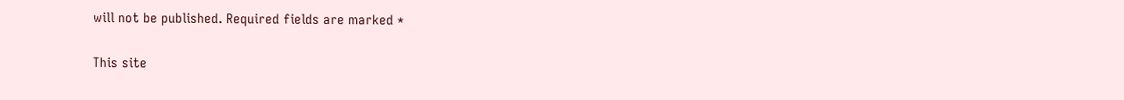will not be published. Required fields are marked *

This site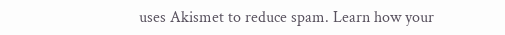uses Akismet to reduce spam. Learn how your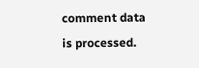comment data is processed.